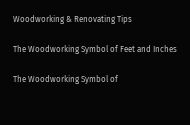Woodworking & Renovating Tips

The Woodworking Symbol of Feet and Inches

The Woodworking Symbol of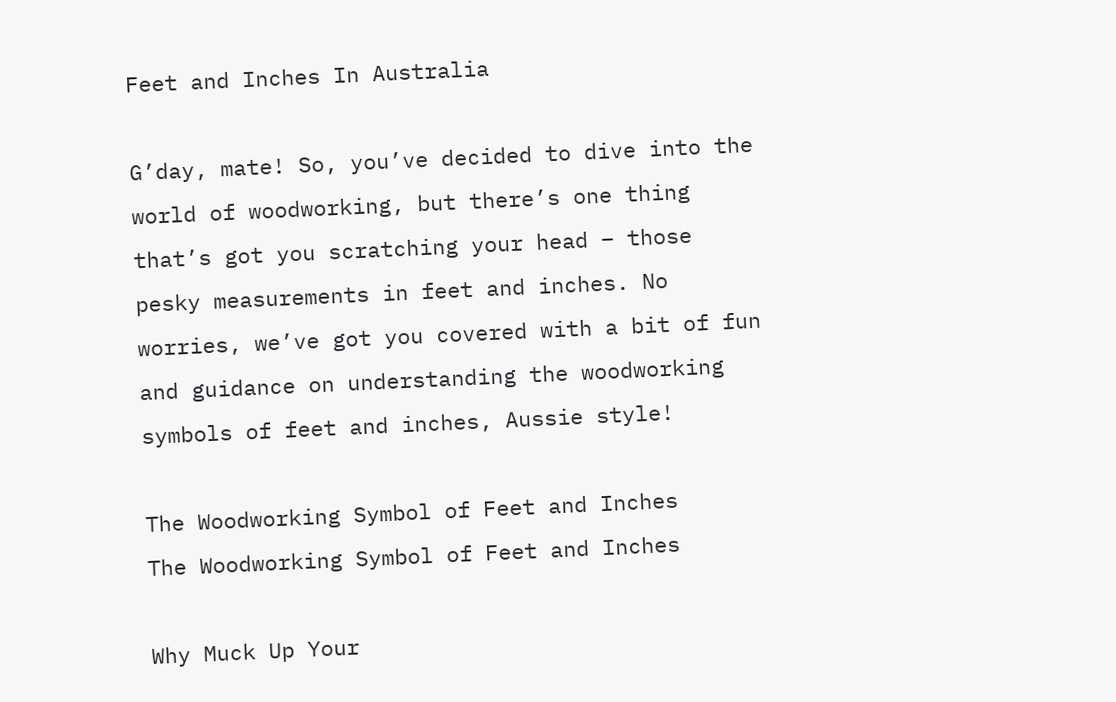Feet and Inches In Australia

G’day, mate! So, you’ve decided to dive into the world of woodworking, but there’s one thing that’s got you scratching your head – those pesky measurements in feet and inches. No worries, we’ve got you covered with a bit of fun and guidance on understanding the woodworking symbols of feet and inches, Aussie style!

The Woodworking Symbol of Feet and Inches
The Woodworking Symbol of Feet and Inches

Why Muck Up Your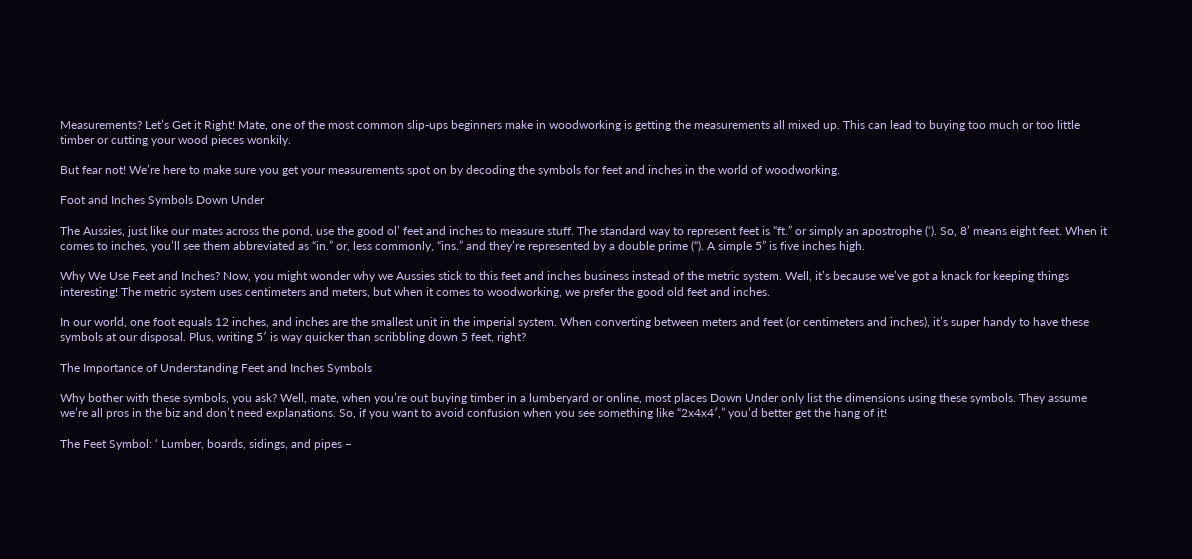Measurements? Let’s Get it Right! Mate, one of the most common slip-ups beginners make in woodworking is getting the measurements all mixed up. This can lead to buying too much or too little timber or cutting your wood pieces wonkily.

But fear not! We’re here to make sure you get your measurements spot on by decoding the symbols for feet and inches in the world of woodworking.

Foot and Inches Symbols Down Under

The Aussies, just like our mates across the pond, use the good ol’ feet and inches to measure stuff. The standard way to represent feet is “ft.” or simply an apostrophe (‘). So, 8’ means eight feet. When it comes to inches, you’ll see them abbreviated as “in.” or, less commonly, “ins.” and they’re represented by a double prime (“). A simple 5” is five inches high.

Why We Use Feet and Inches? Now, you might wonder why we Aussies stick to this feet and inches business instead of the metric system. Well, it’s because we’ve got a knack for keeping things interesting! The metric system uses centimeters and meters, but when it comes to woodworking, we prefer the good old feet and inches.

In our world, one foot equals 12 inches, and inches are the smallest unit in the imperial system. When converting between meters and feet (or centimeters and inches), it’s super handy to have these symbols at our disposal. Plus, writing 5′ is way quicker than scribbling down 5 feet, right?

The Importance of Understanding Feet and Inches Symbols

Why bother with these symbols, you ask? Well, mate, when you’re out buying timber in a lumberyard or online, most places Down Under only list the dimensions using these symbols. They assume we’re all pros in the biz and don’t need explanations. So, if you want to avoid confusion when you see something like “2x4x4′,” you’d better get the hang of it!

The Feet Symbol: ‘ Lumber, boards, sidings, and pipes –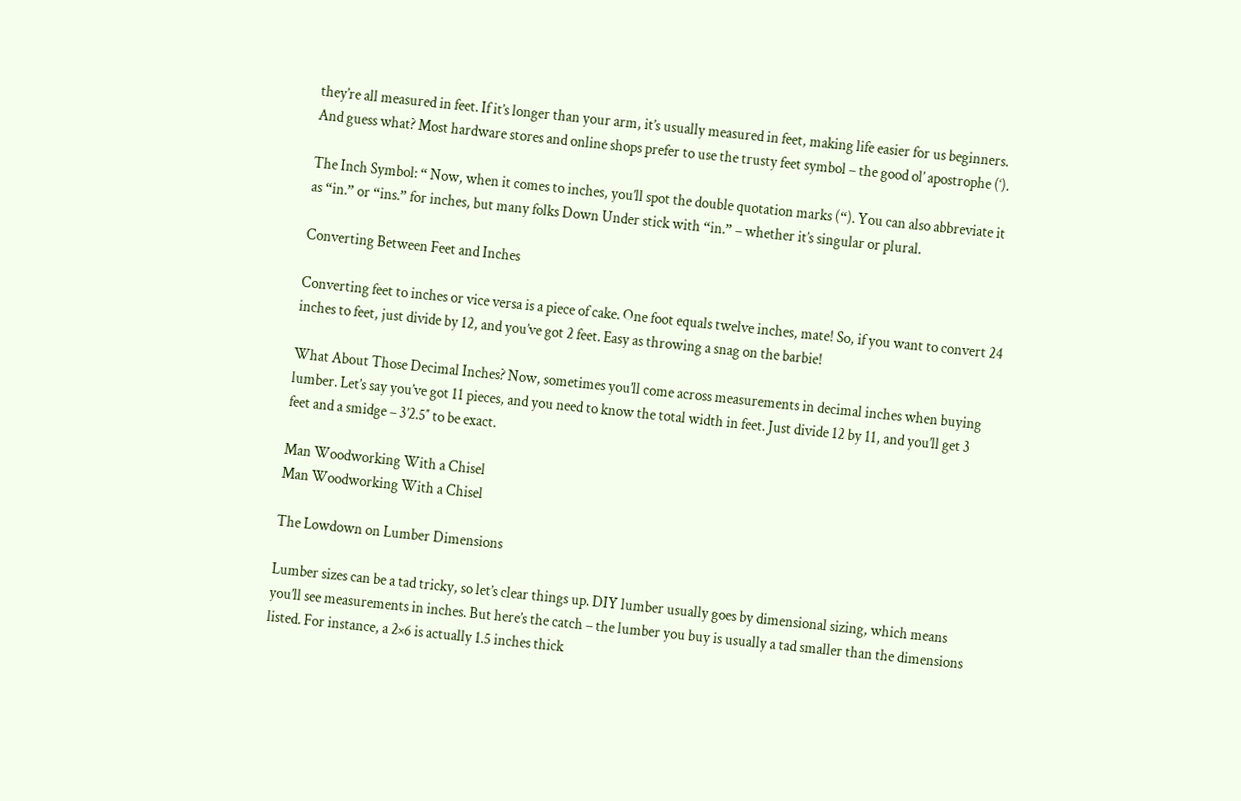they’re all measured in feet. If it’s longer than your arm, it’s usually measured in feet, making life easier for us beginners. And guess what? Most hardware stores and online shops prefer to use the trusty feet symbol – the good ol’ apostrophe (‘).

The Inch Symbol: “ Now, when it comes to inches, you’ll spot the double quotation marks (“). You can also abbreviate it as “in.” or “ins.” for inches, but many folks Down Under stick with “in.” – whether it’s singular or plural.

Converting Between Feet and Inches

Converting feet to inches or vice versa is a piece of cake. One foot equals twelve inches, mate! So, if you want to convert 24 inches to feet, just divide by 12, and you’ve got 2 feet. Easy as throwing a snag on the barbie!

What About Those Decimal Inches? Now, sometimes you’ll come across measurements in decimal inches when buying lumber. Let’s say you’ve got 11 pieces, and you need to know the total width in feet. Just divide 12 by 11, and you’ll get 3 feet and a smidge – 3’2.5″ to be exact.

Man Woodworking With a Chisel
Man Woodworking With a Chisel

The Lowdown on Lumber Dimensions

Lumber sizes can be a tad tricky, so let’s clear things up. DIY lumber usually goes by dimensional sizing, which means you’ll see measurements in inches. But here’s the catch – the lumber you buy is usually a tad smaller than the dimensions listed. For instance, a 2×6 is actually 1.5 inches thick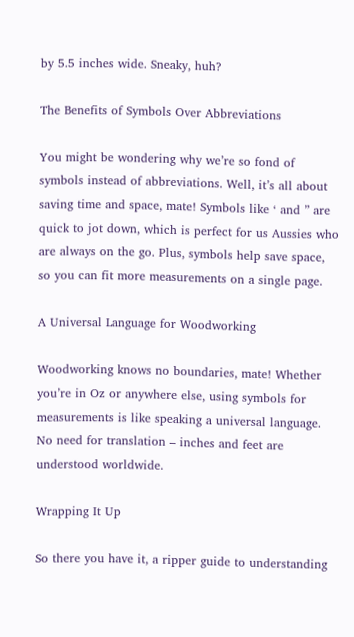by 5.5 inches wide. Sneaky, huh?

The Benefits of Symbols Over Abbreviations

You might be wondering why we’re so fond of symbols instead of abbreviations. Well, it’s all about saving time and space, mate! Symbols like ‘ and ” are quick to jot down, which is perfect for us Aussies who are always on the go. Plus, symbols help save space, so you can fit more measurements on a single page.

A Universal Language for Woodworking

Woodworking knows no boundaries, mate! Whether you’re in Oz or anywhere else, using symbols for measurements is like speaking a universal language. No need for translation – inches and feet are understood worldwide.

Wrapping It Up

So there you have it, a ripper guide to understanding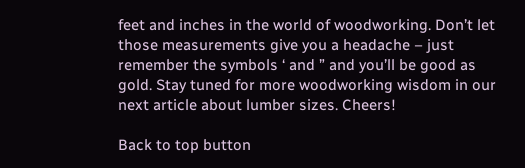feet and inches in the world of woodworking. Don’t let those measurements give you a headache – just remember the symbols ‘ and ” and you’ll be good as gold. Stay tuned for more woodworking wisdom in our next article about lumber sizes. Cheers!

Back to top button